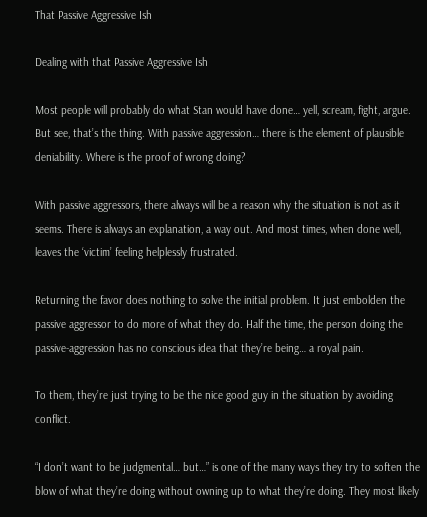That Passive Aggressive Ish

Dealing with that Passive Aggressive Ish

Most people will probably do what Stan would have done… yell, scream, fight, argue. But see, that’s the thing. With passive aggression… there is the element of plausible deniability. Where is the proof of wrong doing?

With passive aggressors, there always will be a reason why the situation is not as it seems. There is always an explanation, a way out. And most times, when done well, leaves the ‘victim’ feeling helplessly frustrated.

Returning the favor does nothing to solve the initial problem. It just embolden the passive aggressor to do more of what they do. Half the time, the person doing the passive-aggression has no conscious idea that they’re being… a royal pain.

To them, they’re just trying to be the nice good guy in the situation by avoiding conflict.

“I don’t want to be judgmental… but…” is one of the many ways they try to soften the blow of what they’re doing without owning up to what they’re doing. They most likely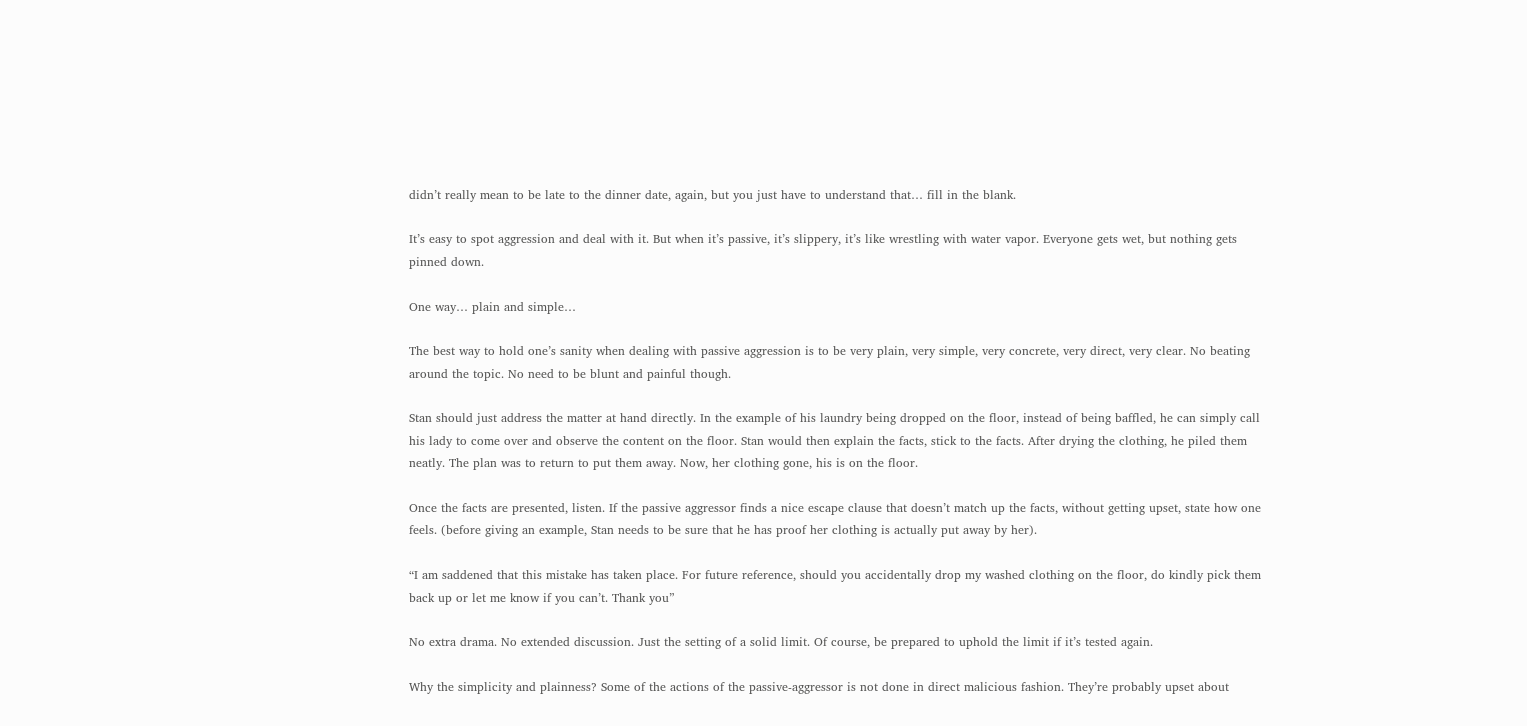didn’t really mean to be late to the dinner date, again, but you just have to understand that… fill in the blank.

It’s easy to spot aggression and deal with it. But when it’s passive, it’s slippery, it’s like wrestling with water vapor. Everyone gets wet, but nothing gets pinned down.

One way… plain and simple…

The best way to hold one’s sanity when dealing with passive aggression is to be very plain, very simple, very concrete, very direct, very clear. No beating around the topic. No need to be blunt and painful though.

Stan should just address the matter at hand directly. In the example of his laundry being dropped on the floor, instead of being baffled, he can simply call his lady to come over and observe the content on the floor. Stan would then explain the facts, stick to the facts. After drying the clothing, he piled them neatly. The plan was to return to put them away. Now, her clothing gone, his is on the floor.

Once the facts are presented, listen. If the passive aggressor finds a nice escape clause that doesn’t match up the facts, without getting upset, state how one feels. (before giving an example, Stan needs to be sure that he has proof her clothing is actually put away by her).

“I am saddened that this mistake has taken place. For future reference, should you accidentally drop my washed clothing on the floor, do kindly pick them back up or let me know if you can’t. Thank you”

No extra drama. No extended discussion. Just the setting of a solid limit. Of course, be prepared to uphold the limit if it’s tested again.

Why the simplicity and plainness? Some of the actions of the passive-aggressor is not done in direct malicious fashion. They’re probably upset about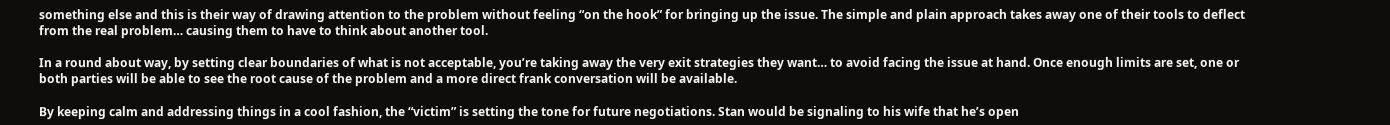something else and this is their way of drawing attention to the problem without feeling “on the hook” for bringing up the issue. The simple and plain approach takes away one of their tools to deflect from the real problem… causing them to have to think about another tool.

In a round about way, by setting clear boundaries of what is not acceptable, you’re taking away the very exit strategies they want… to avoid facing the issue at hand. Once enough limits are set, one or both parties will be able to see the root cause of the problem and a more direct frank conversation will be available.

By keeping calm and addressing things in a cool fashion, the “victim” is setting the tone for future negotiations. Stan would be signaling to his wife that he’s open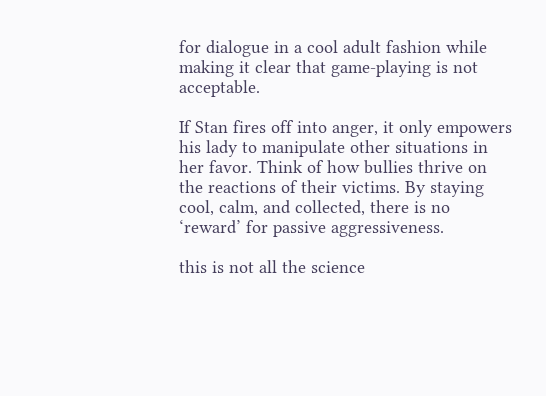for dialogue in a cool adult fashion while making it clear that game-playing is not acceptable.

If Stan fires off into anger, it only empowers his lady to manipulate other situations in her favor. Think of how bullies thrive on the reactions of their victims. By staying cool, calm, and collected, there is no ‘reward’ for passive aggressiveness.

this is not all the science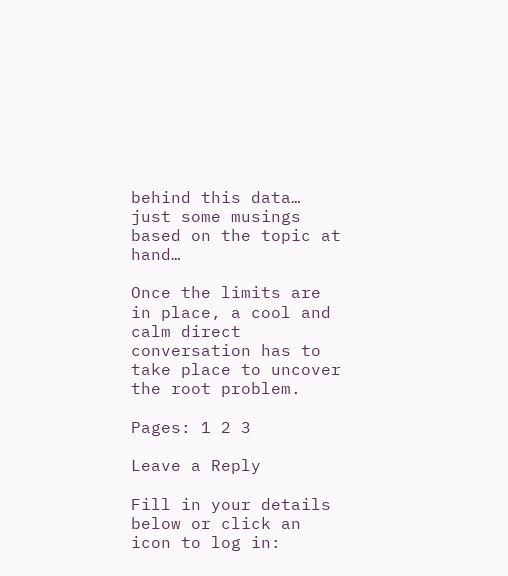behind this data… just some musings based on the topic at hand…

Once the limits are in place, a cool and calm direct conversation has to take place to uncover the root problem.

Pages: 1 2 3

Leave a Reply

Fill in your details below or click an icon to log in: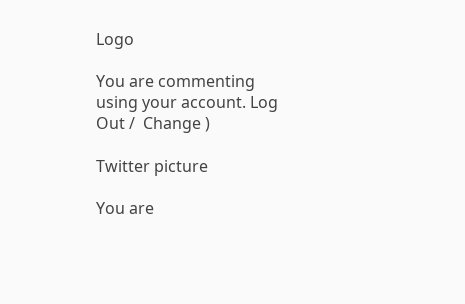Logo

You are commenting using your account. Log Out /  Change )

Twitter picture

You are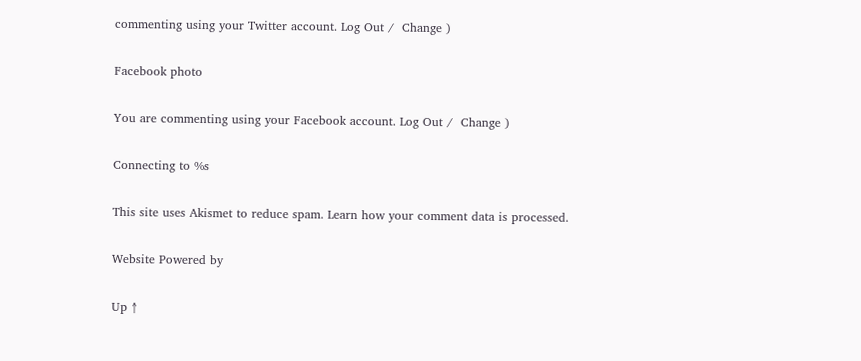commenting using your Twitter account. Log Out /  Change )

Facebook photo

You are commenting using your Facebook account. Log Out /  Change )

Connecting to %s

This site uses Akismet to reduce spam. Learn how your comment data is processed.

Website Powered by

Up ↑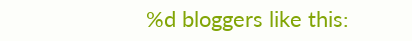%d bloggers like this: